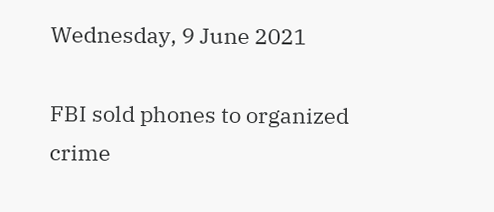Wednesday, 9 June 2021

FBI sold phones to organized crime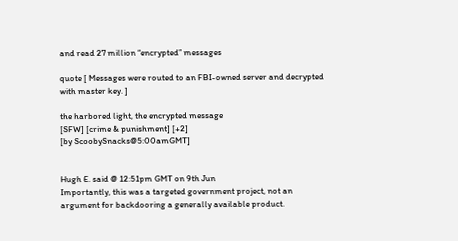and read 27 million “encrypted” messages

quote [ Messages were routed to an FBI-owned server and decrypted with master key. ]

the harbored light, the encrypted message
[SFW] [crime & punishment] [+2]
[by ScoobySnacks@5:00amGMT]


Hugh E. said @ 12:51pm GMT on 9th Jun
Importantly, this was a targeted government project, not an argument for backdooring a generally available product.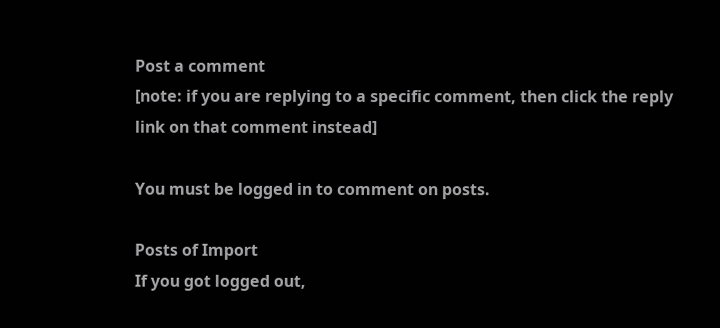Post a comment
[note: if you are replying to a specific comment, then click the reply link on that comment instead]

You must be logged in to comment on posts.

Posts of Import
If you got logged out,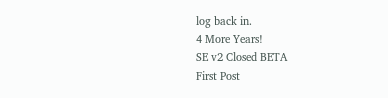log back in.
4 More Years!
SE v2 Closed BETA
First Post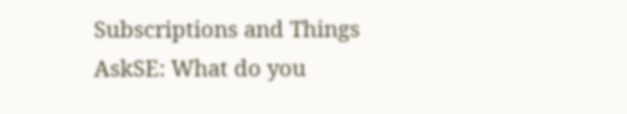Subscriptions and Things
AskSE: What do you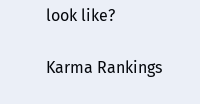look like?

Karma Rankings